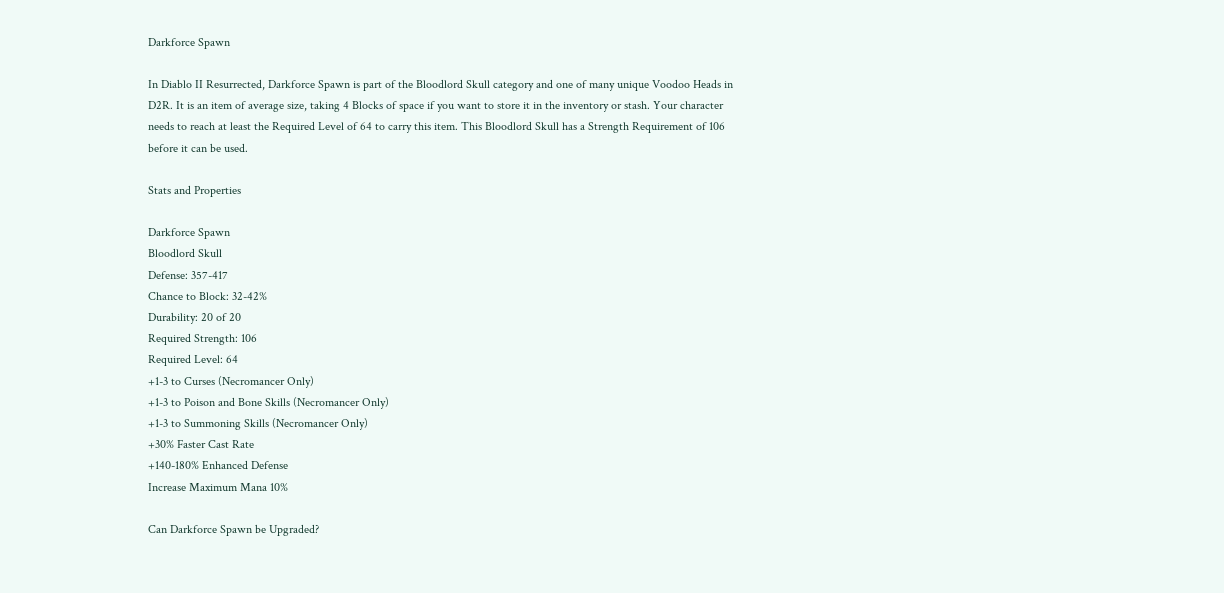Darkforce Spawn

In Diablo II Resurrected, Darkforce Spawn is part of the Bloodlord Skull category and one of many unique Voodoo Heads in D2R. It is an item of average size, taking 4 Blocks of space if you want to store it in the inventory or stash. Your character needs to reach at least the Required Level of 64 to carry this item. This Bloodlord Skull has a Strength Requirement of 106 before it can be used.

Stats and Properties

Darkforce Spawn
Bloodlord Skull
Defense: 357-417
Chance to Block: 32-42%
Durability: 20 of 20
Required Strength: 106
Required Level: 64
+1-3 to Curses (Necromancer Only)
+1-3 to Poison and Bone Skills (Necromancer Only)
+1-3 to Summoning Skills (Necromancer Only)
+30% Faster Cast Rate
+140-180% Enhanced Defense
Increase Maximum Mana 10%

Can Darkforce Spawn be Upgraded?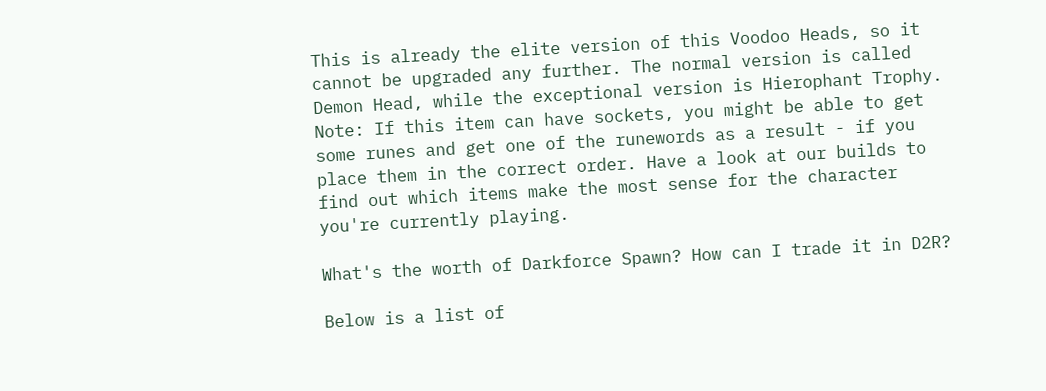This is already the elite version of this Voodoo Heads, so it cannot be upgraded any further. The normal version is called Demon Head, while the exceptional version is Hierophant Trophy.
Note: If this item can have sockets, you might be able to get some runes and get one of the runewords as a result - if you place them in the correct order. Have a look at our builds to find out which items make the most sense for the character you're currently playing.

What's the worth of Darkforce Spawn? How can I trade it in D2R?

Below is a list of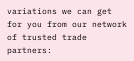variations we can get for you from our network of trusted trade partners: